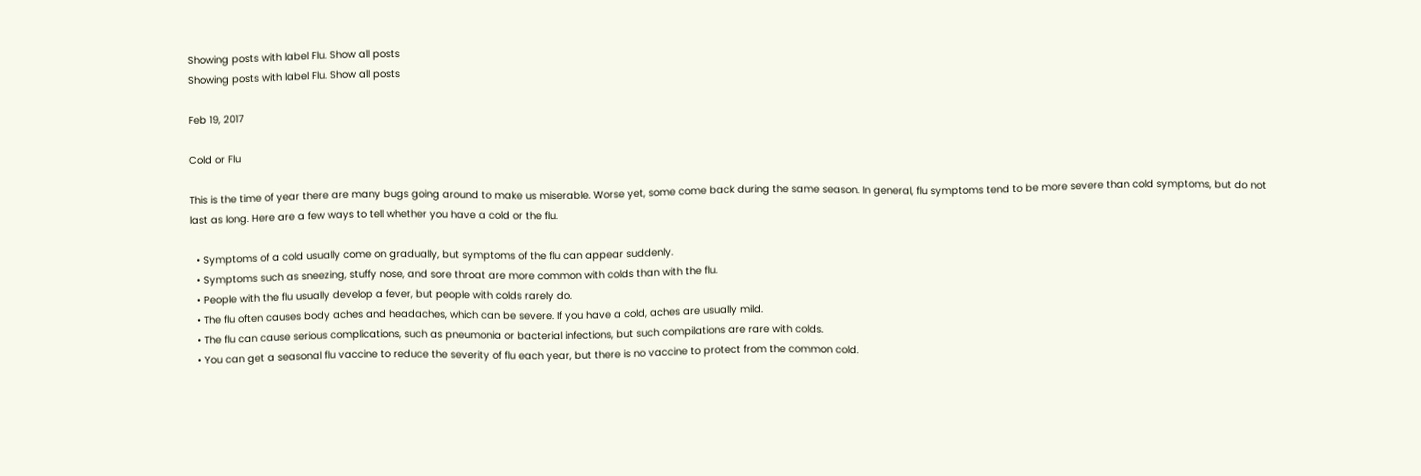Showing posts with label Flu. Show all posts
Showing posts with label Flu. Show all posts

Feb 19, 2017

Cold or Flu

This is the time of year there are many bugs going around to make us miserable. Worse yet, some come back during the same season. In general, flu symptoms tend to be more severe than cold symptoms, but do not last as long. Here are a few ways to tell whether you have a cold or the flu.

  • Symptoms of a cold usually come on gradually, but symptoms of the flu can appear suddenly.
  • Symptoms such as sneezing, stuffy nose, and sore throat are more common with colds than with the flu.
  • People with the flu usually develop a fever, but people with colds rarely do.
  • The flu often causes body aches and headaches, which can be severe. If you have a cold, aches are usually mild.
  • The flu can cause serious complications, such as pneumonia or bacterial infections, but such compilations are rare with colds.
  • You can get a seasonal flu vaccine to reduce the severity of flu each year, but there is no vaccine to protect from the common cold.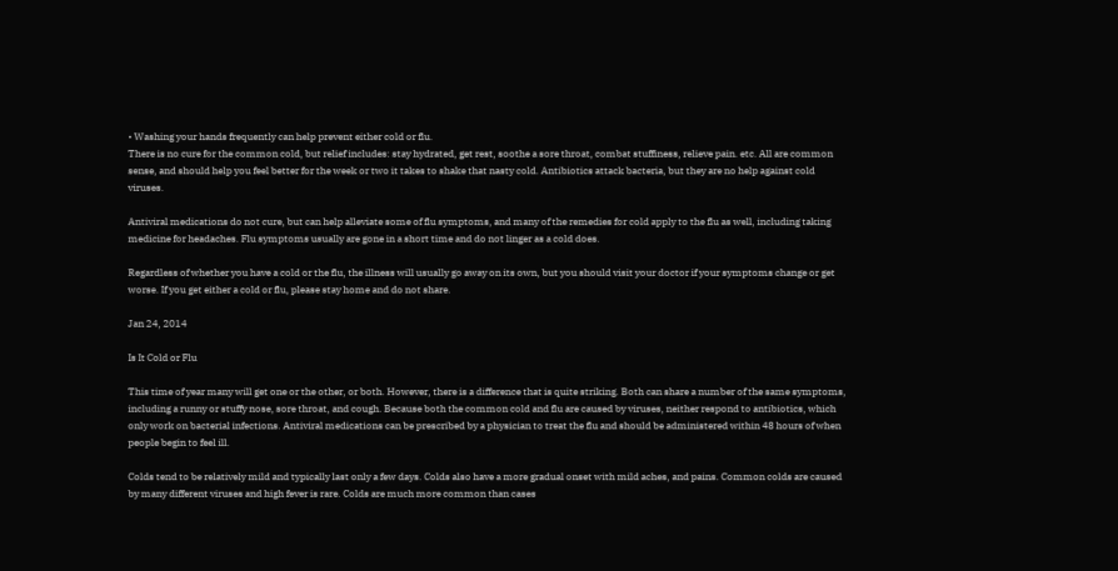• Washing your hands frequently can help prevent either cold or flu.
There is no cure for the common cold, but relief includes: stay hydrated, get rest, soothe a sore throat, combat stuffiness, relieve pain. etc. All are common sense, and should help you feel better for the week or two it takes to shake that nasty cold. Antibiotics attack bacteria, but they are no help against cold viruses.

Antiviral medications do not cure, but can help alleviate some of flu symptoms, and many of the remedies for cold apply to the flu as well, including taking medicine for headaches. Flu symptoms usually are gone in a short time and do not linger as a cold does.

Regardless of whether you have a cold or the flu, the illness will usually go away on its own, but you should visit your doctor if your symptoms change or get worse. If you get either a cold or flu, please stay home and do not share.

Jan 24, 2014

Is It Cold or Flu

This time of year many will get one or the other, or both. However, there is a difference that is quite striking. Both can share a number of the same symptoms, including a runny or stuffy nose, sore throat, and cough. Because both the common cold and flu are caused by viruses, neither respond to antibiotics, which only work on bacterial infections. Antiviral medications can be prescribed by a physician to treat the flu and should be administered within 48 hours of when people begin to feel ill.

Colds tend to be relatively mild and typically last only a few days. Colds also have a more gradual onset with mild aches, and pains. Common colds are caused by many different viruses and high fever is rare. Colds are much more common than cases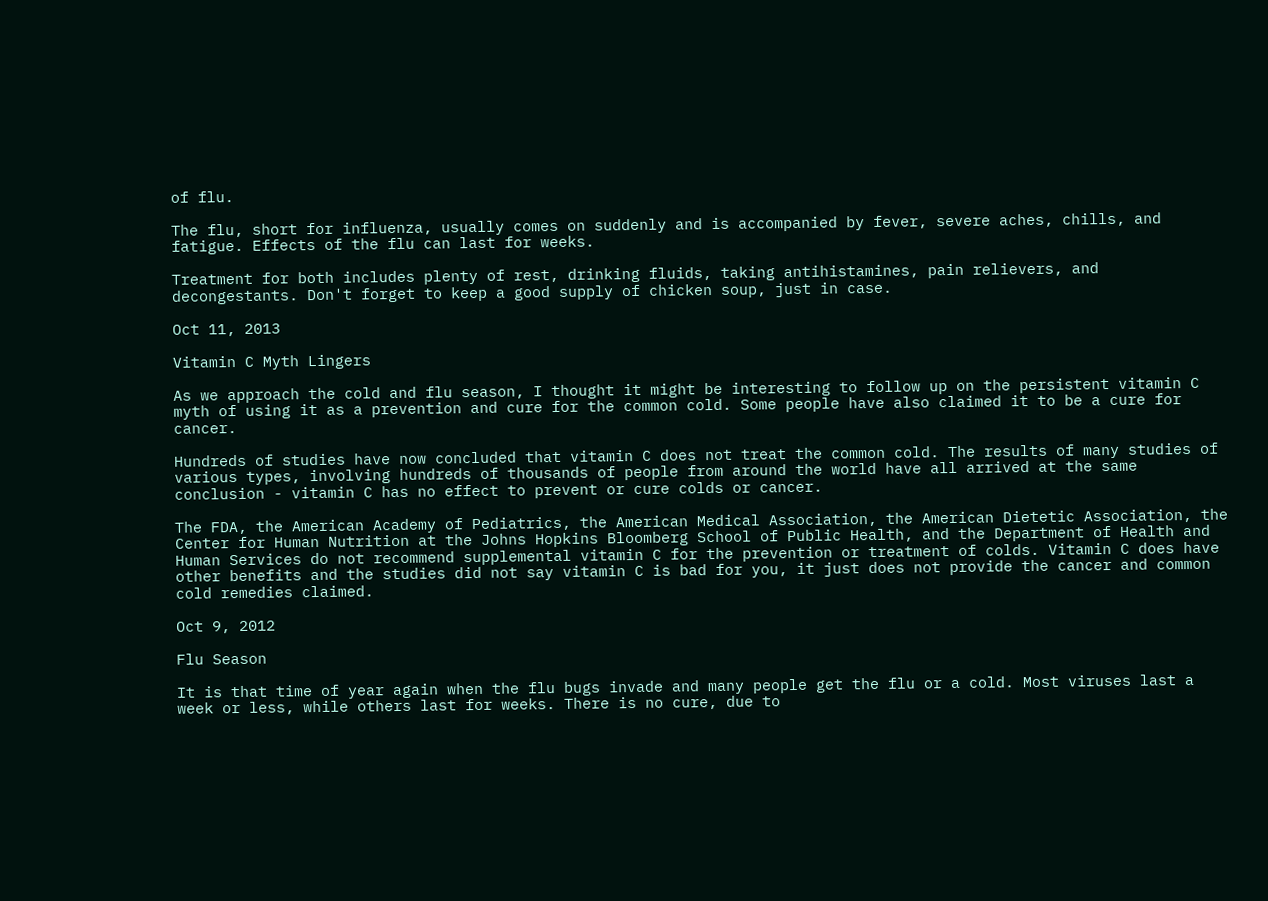of flu.

The flu, short for influenza, usually comes on suddenly and is accompanied by fever, severe aches, chills, and fatigue. Effects of the flu can last for weeks.

Treatment for both includes plenty of rest, drinking fluids, taking antihistamines, pain relievers, and decongestants. Don't forget to keep a good supply of chicken soup, just in case.

Oct 11, 2013

Vitamin C Myth Lingers

As we approach the cold and flu season, I thought it might be interesting to follow up on the persistent vitamin C myth of using it as a prevention and cure for the common cold. Some people have also claimed it to be a cure for cancer.

Hundreds of studies have now concluded that vitamin C does not treat the common cold. The results of many studies of various types, involving hundreds of thousands of people from around the world have all arrived at the same conclusion - vitamin C has no effect to prevent or cure colds or cancer.

The FDA, the American Academy of Pediatrics, the American Medical Association, the American Dietetic Association, the Center for Human Nutrition at the Johns Hopkins Bloomberg School of Public Health, and the Department of Health and Human Services do not recommend supplemental vitamin C for the prevention or treatment of colds. Vitamin C does have other benefits and the studies did not say vitamin C is bad for you, it just does not provide the cancer and common cold remedies claimed.

Oct 9, 2012

Flu Season

It is that time of year again when the flu bugs invade and many people get the flu or a cold. Most viruses last a week or less, while others last for weeks. There is no cure, due to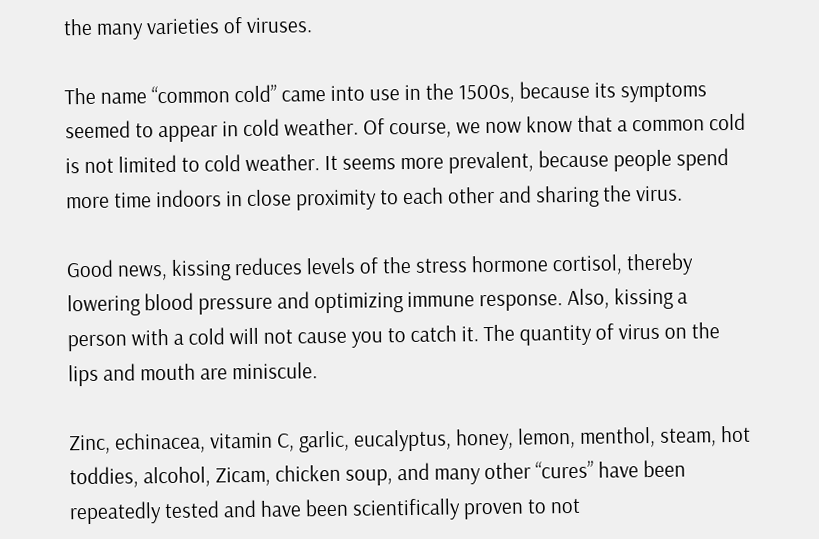the many varieties of viruses.

The name “common cold” came into use in the 1500s, because its symptoms seemed to appear in cold weather. Of course, we now know that a common cold is not limited to cold weather. It seems more prevalent, because people spend more time indoors in close proximity to each other and sharing the virus.

Good news, kissing reduces levels of the stress hormone cortisol, thereby lowering blood pressure and optimizing immune response. Also, kissing a person with a cold will not cause you to catch it. The quantity of virus on the lips and mouth are miniscule.

Zinc, echinacea, vitamin C, garlic, eucalyptus, honey, lemon, menthol, steam, hot toddies, alcohol, Zicam, chicken soup, and many other “cures” have been repeatedly tested and have been scientifically proven to not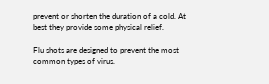prevent or shorten the duration of a cold. At best they provide some physical relief.

Flu shots are designed to prevent the most common types of virus.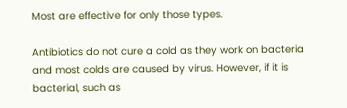Most are effective for only those types.

Antibiotics do not cure a cold as they work on bacteria and most colds are caused by virus. However, if it is bacterial, such as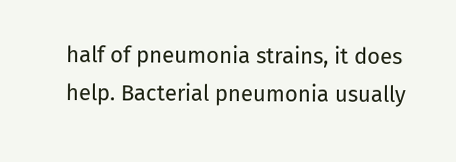half of pneumonia strains, it does help. Bacterial pneumonia usually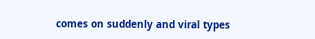comes on suddenly and viral types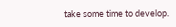take some time to develop.